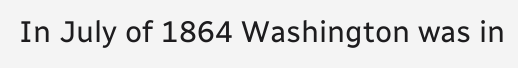In July of 1864 Washington was in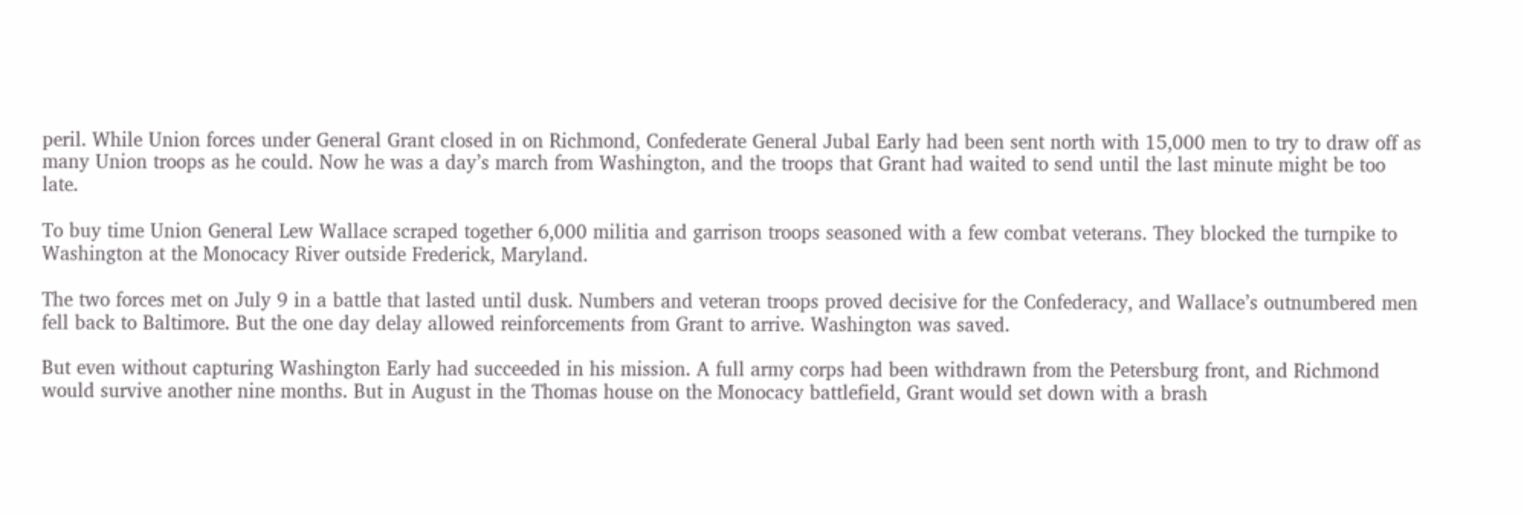peril. While Union forces under General Grant closed in on Richmond, Confederate General Jubal Early had been sent north with 15,000 men to try to draw off as many Union troops as he could. Now he was a day’s march from Washington, and the troops that Grant had waited to send until the last minute might be too late.

To buy time Union General Lew Wallace scraped together 6,000 militia and garrison troops seasoned with a few combat veterans. They blocked the turnpike to Washington at the Monocacy River outside Frederick, Maryland.

The two forces met on July 9 in a battle that lasted until dusk. Numbers and veteran troops proved decisive for the Confederacy, and Wallace’s outnumbered men fell back to Baltimore. But the one day delay allowed reinforcements from Grant to arrive. Washington was saved.

But even without capturing Washington Early had succeeded in his mission. A full army corps had been withdrawn from the Petersburg front, and Richmond would survive another nine months. But in August in the Thomas house on the Monocacy battlefield, Grant would set down with a brash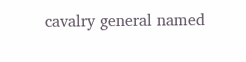cavalry general named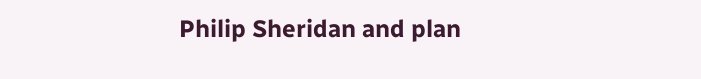Philip Sheridan and plan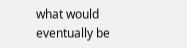what would eventually be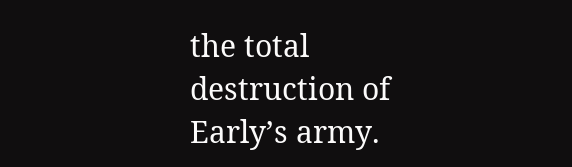the total destruction of Early’s army.